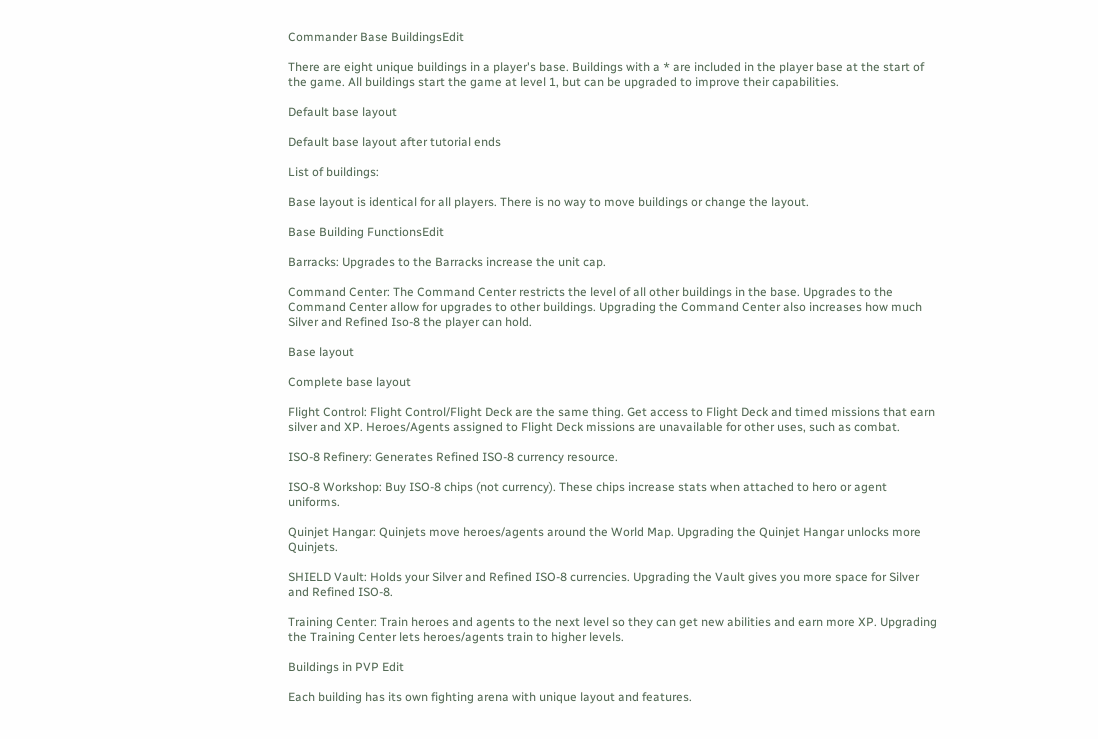Commander Base BuildingsEdit

There are eight unique buildings in a player's base. Buildings with a * are included in the player base at the start of the game. All buildings start the game at level 1, but can be upgraded to improve their capabilities.

Default base layout

Default base layout after tutorial ends

List of buildings:

Base layout is identical for all players. There is no way to move buildings or change the layout.

Base Building FunctionsEdit

Barracks: Upgrades to the Barracks increase the unit cap.

Command Center: The Command Center restricts the level of all other buildings in the base. Upgrades to the Command Center allow for upgrades to other buildings. Upgrading the Command Center also increases how much Silver and Refined Iso-8 the player can hold.

Base layout

Complete base layout

Flight Control: Flight Control/Flight Deck are the same thing. Get access to Flight Deck and timed missions that earn silver and XP. Heroes/Agents assigned to Flight Deck missions are unavailable for other uses, such as combat.

ISO-8 Refinery: Generates Refined ISO-8 currency resource.

ISO-8 Workshop: Buy ISO-8 chips (not currency). These chips increase stats when attached to hero or agent uniforms.

Quinjet Hangar: Quinjets move heroes/agents around the World Map. Upgrading the Quinjet Hangar unlocks more Quinjets.

SHIELD Vault: Holds your Silver and Refined ISO-8 currencies. Upgrading the Vault gives you more space for Silver and Refined ISO-8.

Training Center: Train heroes and agents to the next level so they can get new abilities and earn more XP. Upgrading the Training Center lets heroes/agents train to higher levels.

Buildings in PVP Edit

Each building has its own fighting arena with unique layout and features.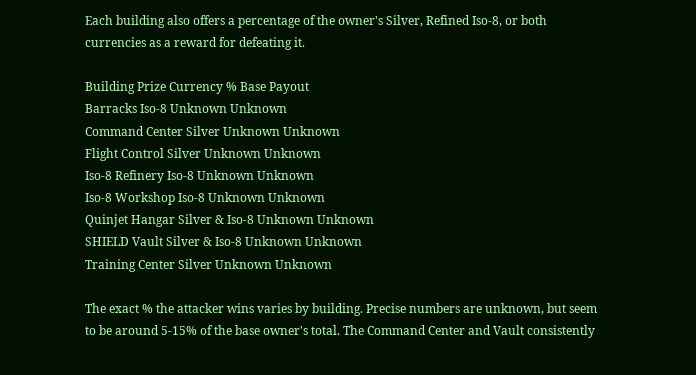Each building also offers a percentage of the owner's Silver, Refined Iso-8, or both currencies as a reward for defeating it.

Building Prize Currency % Base Payout
Barracks Iso-8 Unknown Unknown
Command Center Silver Unknown Unknown
Flight Control Silver Unknown Unknown
Iso-8 Refinery Iso-8 Unknown Unknown
Iso-8 Workshop Iso-8 Unknown Unknown
Quinjet Hangar Silver & Iso-8 Unknown Unknown
SHIELD Vault Silver & Iso-8 Unknown Unknown
Training Center Silver Unknown Unknown

The exact % the attacker wins varies by building. Precise numbers are unknown, but seem to be around 5-15% of the base owner's total. The Command Center and Vault consistently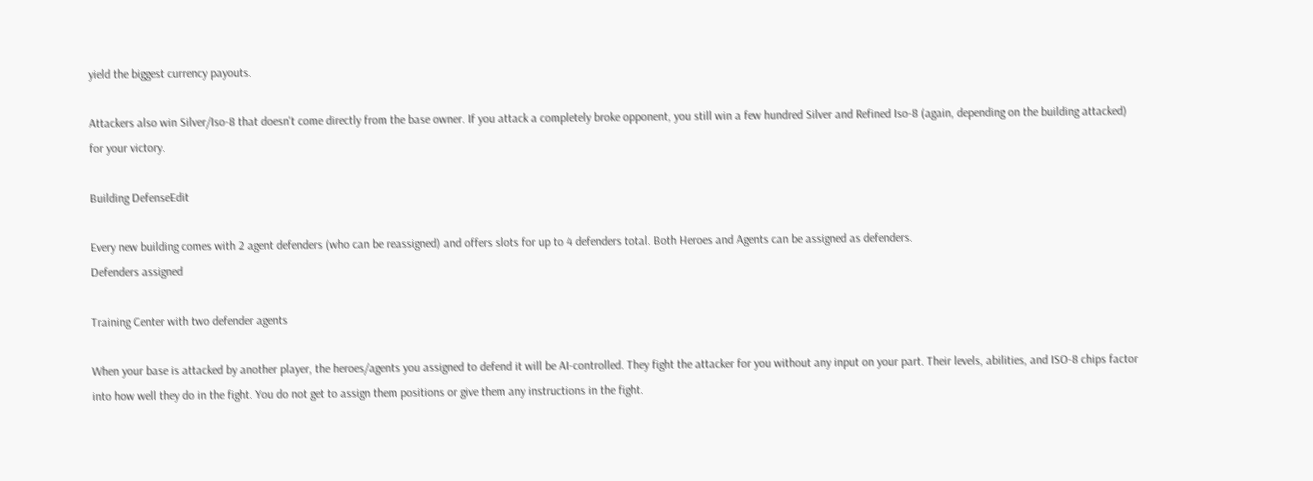yield the biggest currency payouts.

Attackers also win Silver/Iso-8 that doesn't come directly from the base owner. If you attack a completely broke opponent, you still win a few hundred Silver and Refined Iso-8 (again, depending on the building attacked) for your victory.

Building DefenseEdit

Every new building comes with 2 agent defenders (who can be reassigned) and offers slots for up to 4 defenders total. Both Heroes and Agents can be assigned as defenders.
Defenders assigned

Training Center with two defender agents

When your base is attacked by another player, the heroes/agents you assigned to defend it will be AI-controlled. They fight the attacker for you without any input on your part. Their levels, abilities, and ISO-8 chips factor into how well they do in the fight. You do not get to assign them positions or give them any instructions in the fight.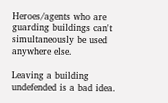Heroes/agents who are guarding buildings can't simultaneously be used anywhere else.

Leaving a building undefended is a bad idea.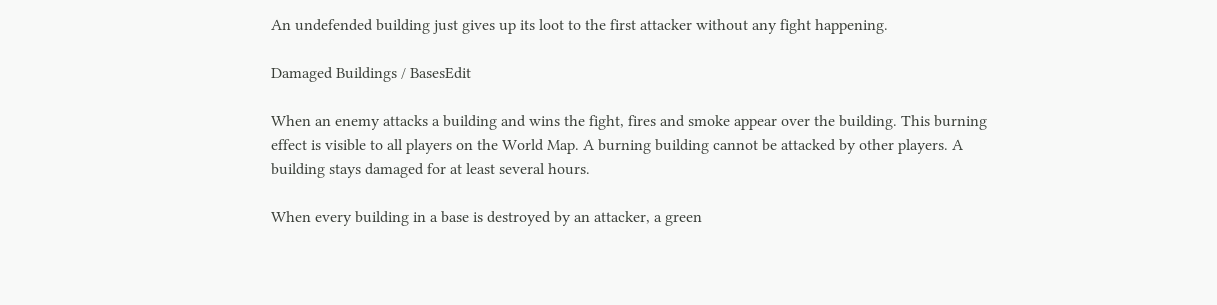An undefended building just gives up its loot to the first attacker without any fight happening.

Damaged Buildings / BasesEdit

When an enemy attacks a building and wins the fight, fires and smoke appear over the building. This burning effect is visible to all players on the World Map. A burning building cannot be attacked by other players. A building stays damaged for at least several hours.

When every building in a base is destroyed by an attacker, a green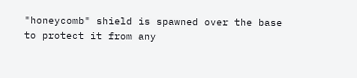"honeycomb" shield is spawned over the base to protect it from any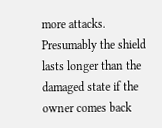more attacks. Presumably the shield lasts longer than the damaged state if the owner comes back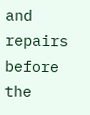and repairs before the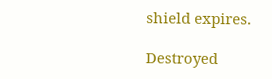shield expires.

Destroyed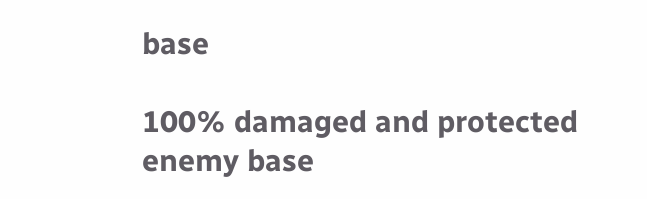base

100% damaged and protected enemy base